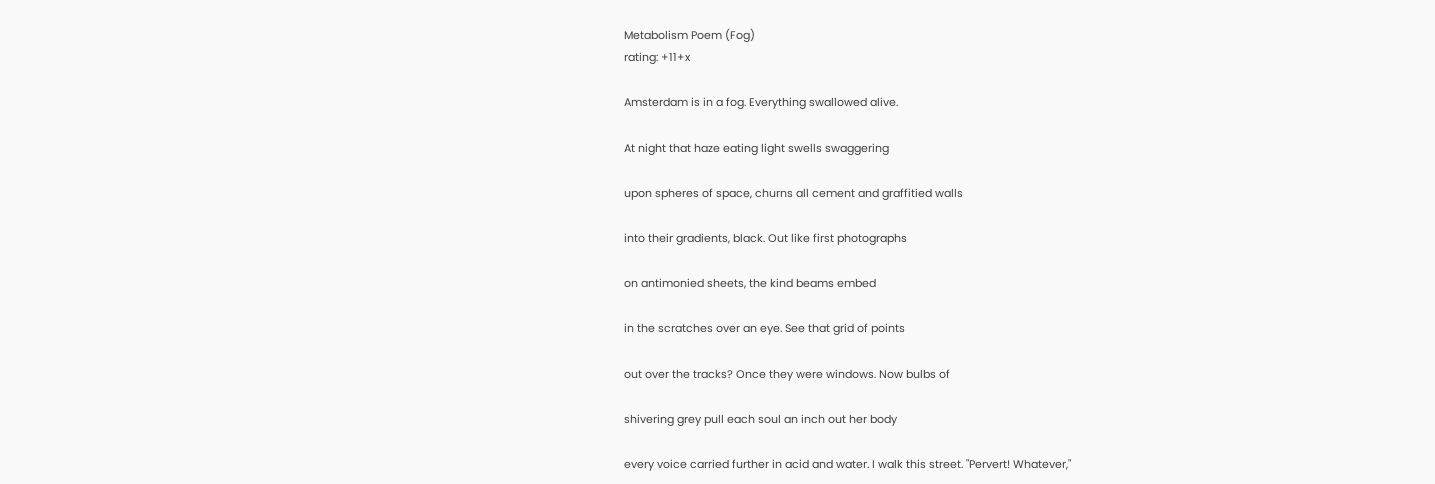Metabolism Poem (Fog)
rating: +11+x

Amsterdam is in a fog. Everything swallowed alive.

At night that haze eating light swells swaggering

upon spheres of space, churns all cement and graffitied walls

into their gradients, black. Out like first photographs

on antimonied sheets, the kind beams embed

in the scratches over an eye. See that grid of points

out over the tracks? Once they were windows. Now bulbs of

shivering grey pull each soul an inch out her body

every voice carried further in acid and water. I walk this street. "Pervert! Whatever,"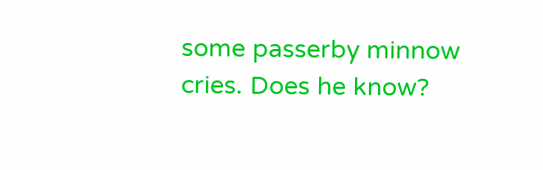some passerby minnow cries. Does he know?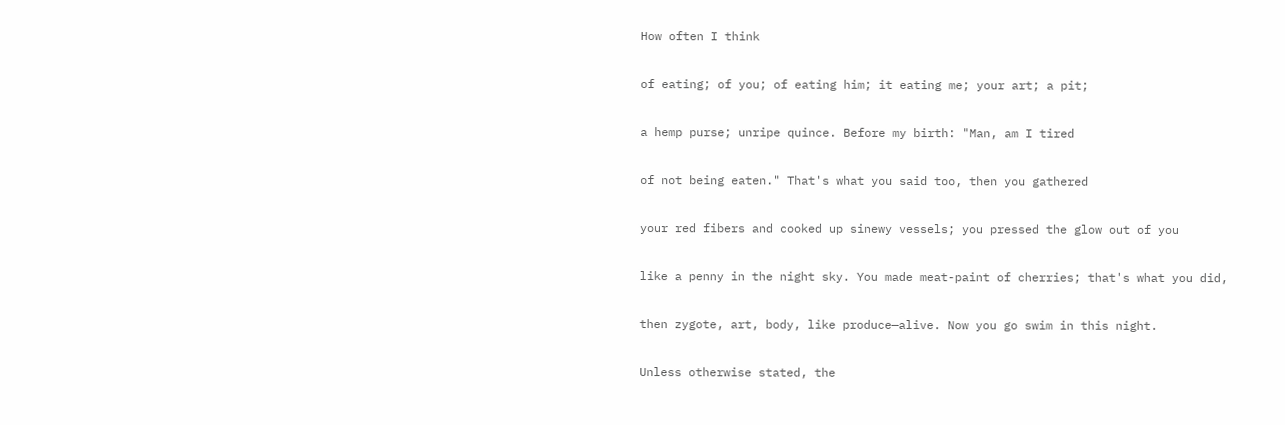How often I think

of eating; of you; of eating him; it eating me; your art; a pit;

a hemp purse; unripe quince. Before my birth: "Man, am I tired

of not being eaten." That's what you said too, then you gathered

your red fibers and cooked up sinewy vessels; you pressed the glow out of you

like a penny in the night sky. You made meat-paint of cherries; that's what you did,

then zygote, art, body, like produce—alive. Now you go swim in this night.

Unless otherwise stated, the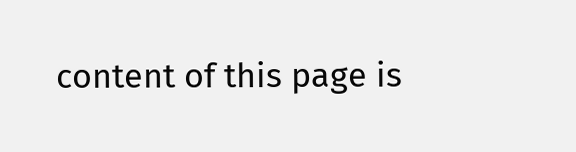content of this page is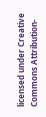licensed under Creative Commons Attribution-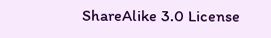ShareAlike 3.0 License